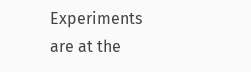Experiments are at the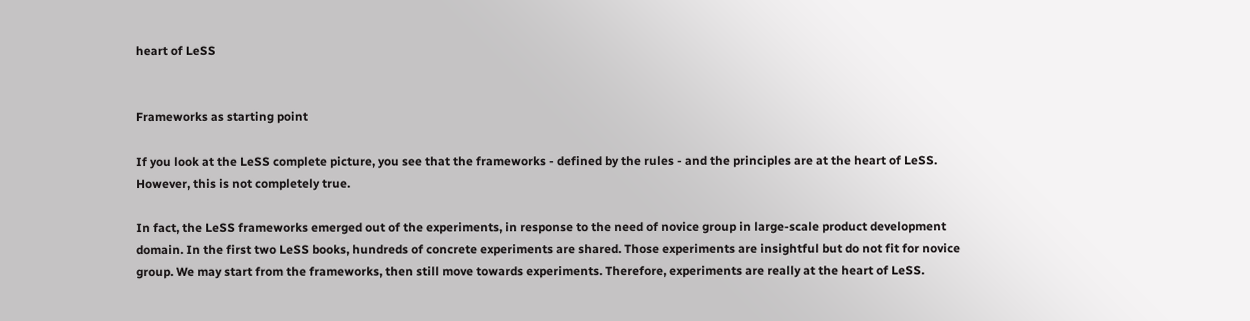heart of LeSS


Frameworks as starting point

If you look at the LeSS complete picture, you see that the frameworks - defined by the rules - and the principles are at the heart of LeSS. However, this is not completely true.

In fact, the LeSS frameworks emerged out of the experiments, in response to the need of novice group in large-scale product development domain. In the first two LeSS books, hundreds of concrete experiments are shared. Those experiments are insightful but do not fit for novice group. We may start from the frameworks, then still move towards experiments. Therefore, experiments are really at the heart of LeSS.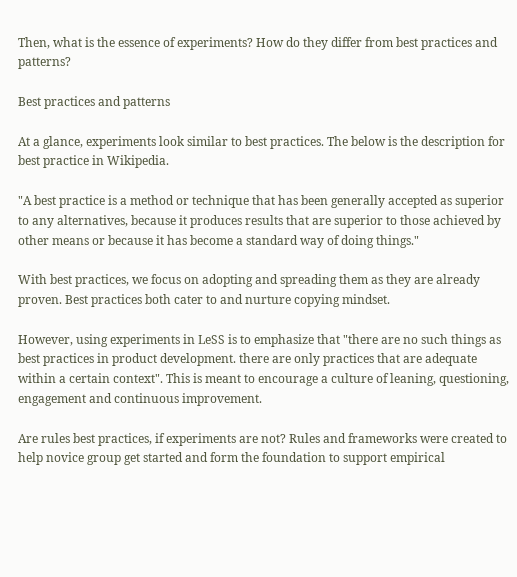Then, what is the essence of experiments? How do they differ from best practices and patterns?

Best practices and patterns

At a glance, experiments look similar to best practices. The below is the description for best practice in Wikipedia.

"A best practice is a method or technique that has been generally accepted as superior to any alternatives, because it produces results that are superior to those achieved by other means or because it has become a standard way of doing things."

With best practices, we focus on adopting and spreading them as they are already proven. Best practices both cater to and nurture copying mindset.

However, using experiments in LeSS is to emphasize that "there are no such things as best practices in product development. there are only practices that are adequate within a certain context". This is meant to encourage a culture of leaning, questioning, engagement and continuous improvement.

Are rules best practices, if experiments are not? Rules and frameworks were created to help novice group get started and form the foundation to support empirical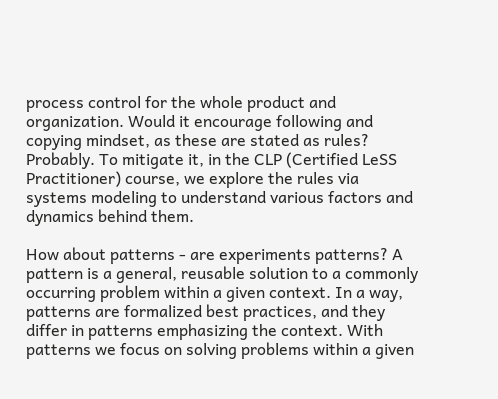process control for the whole product and organization. Would it encourage following and copying mindset, as these are stated as rules? Probably. To mitigate it, in the CLP (Certified LeSS Practitioner) course, we explore the rules via systems modeling to understand various factors and dynamics behind them.

How about patterns - are experiments patterns? A pattern is a general, reusable solution to a commonly occurring problem within a given context. In a way, patterns are formalized best practices, and they differ in patterns emphasizing the context. With patterns we focus on solving problems within a given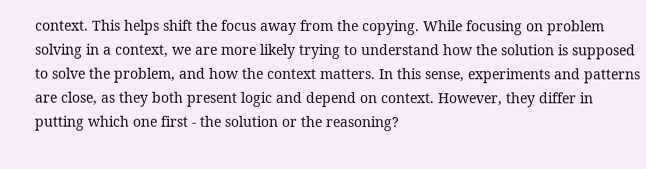context. This helps shift the focus away from the copying. While focusing on problem solving in a context, we are more likely trying to understand how the solution is supposed to solve the problem, and how the context matters. In this sense, experiments and patterns are close, as they both present logic and depend on context. However, they differ in putting which one first - the solution or the reasoning?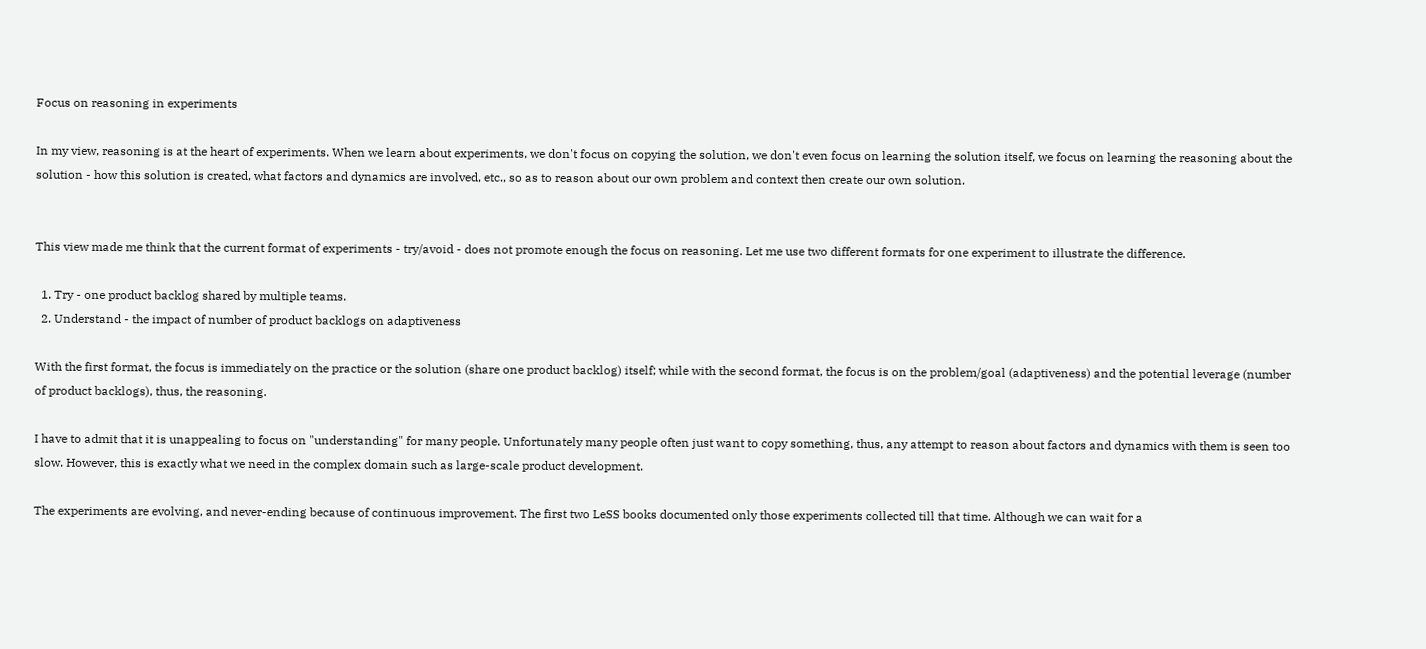Focus on reasoning in experiments

In my view, reasoning is at the heart of experiments. When we learn about experiments, we don't focus on copying the solution, we don't even focus on learning the solution itself, we focus on learning the reasoning about the solution - how this solution is created, what factors and dynamics are involved, etc., so as to reason about our own problem and context then create our own solution.


This view made me think that the current format of experiments - try/avoid - does not promote enough the focus on reasoning. Let me use two different formats for one experiment to illustrate the difference.

  1. Try - one product backlog shared by multiple teams.
  2. Understand - the impact of number of product backlogs on adaptiveness

With the first format, the focus is immediately on the practice or the solution (share one product backlog) itself; while with the second format, the focus is on the problem/goal (adaptiveness) and the potential leverage (number of product backlogs), thus, the reasoning.

I have to admit that it is unappealing to focus on "understanding" for many people. Unfortunately many people often just want to copy something, thus, any attempt to reason about factors and dynamics with them is seen too slow. However, this is exactly what we need in the complex domain such as large-scale product development.

The experiments are evolving, and never-ending because of continuous improvement. The first two LeSS books documented only those experiments collected till that time. Although we can wait for a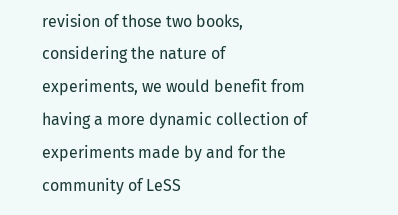revision of those two books, considering the nature of experiments, we would benefit from having a more dynamic collection of experiments made by and for the community of LeSS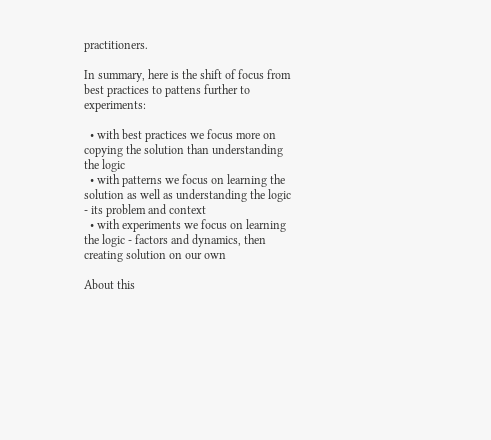practitioners.

In summary, here is the shift of focus from best practices to pattens further to experiments:

  • with best practices we focus more on copying the solution than understanding the logic
  • with patterns we focus on learning the solution as well as understanding the logic - its problem and context
  • with experiments we focus on learning the logic - factors and dynamics, then creating solution on our own

About this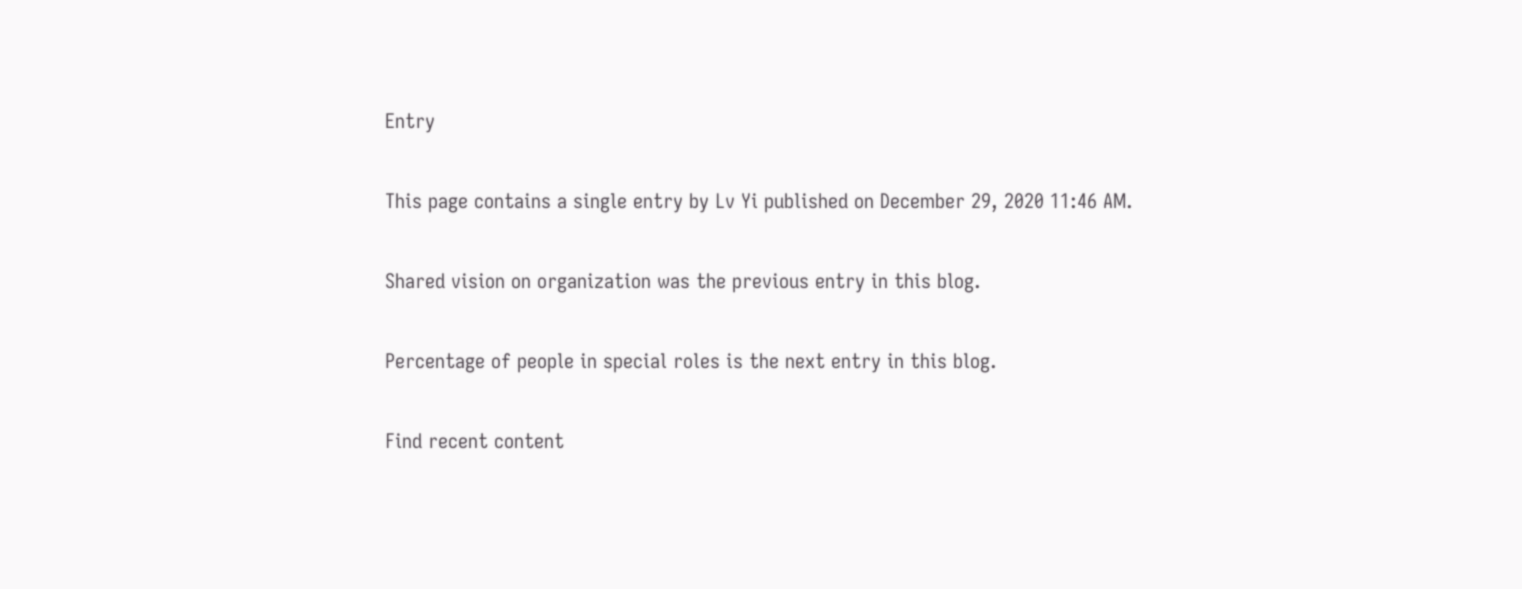Entry

This page contains a single entry by Lv Yi published on December 29, 2020 11:46 AM.

Shared vision on organization was the previous entry in this blog.

Percentage of people in special roles is the next entry in this blog.

Find recent content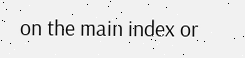on the main index or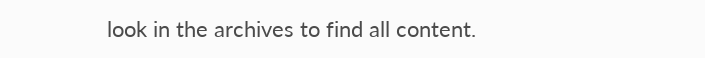look in the archives to find all content.